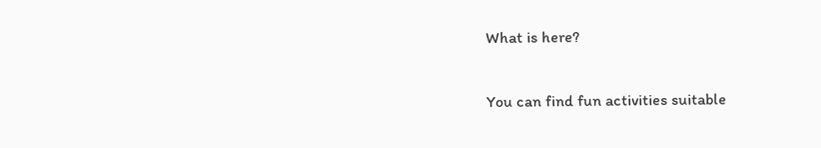What is here?

You can find fun activities suitable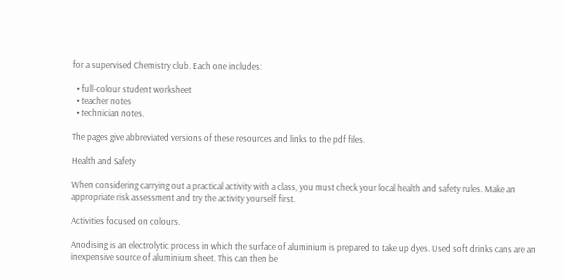for a supervised Chemistry club. Each one includes:

  • full-colour student worksheet
  • teacher notes
  • technician notes.

The pages give abbreviated versions of these resources and links to the pdf files.

Health and Safety

When considering carrying out a practical activity with a class, you must check your local health and safety rules. Make an appropriate risk assessment and try the activity yourself first.

Activities focused on colours.

Anodising is an electrolytic process in which the surface of aluminium is prepared to take up dyes. Used soft drinks cans are an inexpensive source of aluminium sheet. This can then be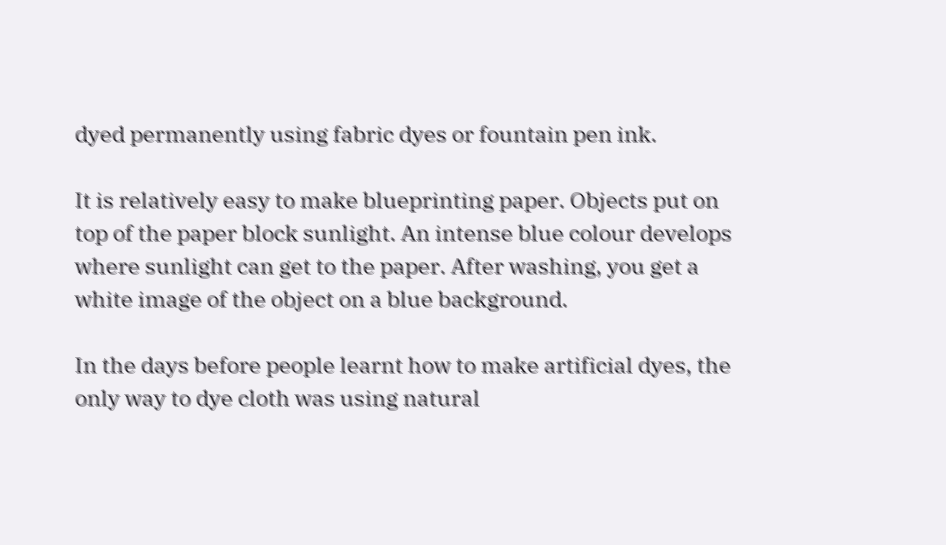dyed permanently using fabric dyes or fountain pen ink.

It is relatively easy to make blueprinting paper. Objects put on top of the paper block sunlight. An intense blue colour develops where sunlight can get to the paper. After washing, you get a white image of the object on a blue background.

In the days before people learnt how to make artificial dyes, the only way to dye cloth was using natural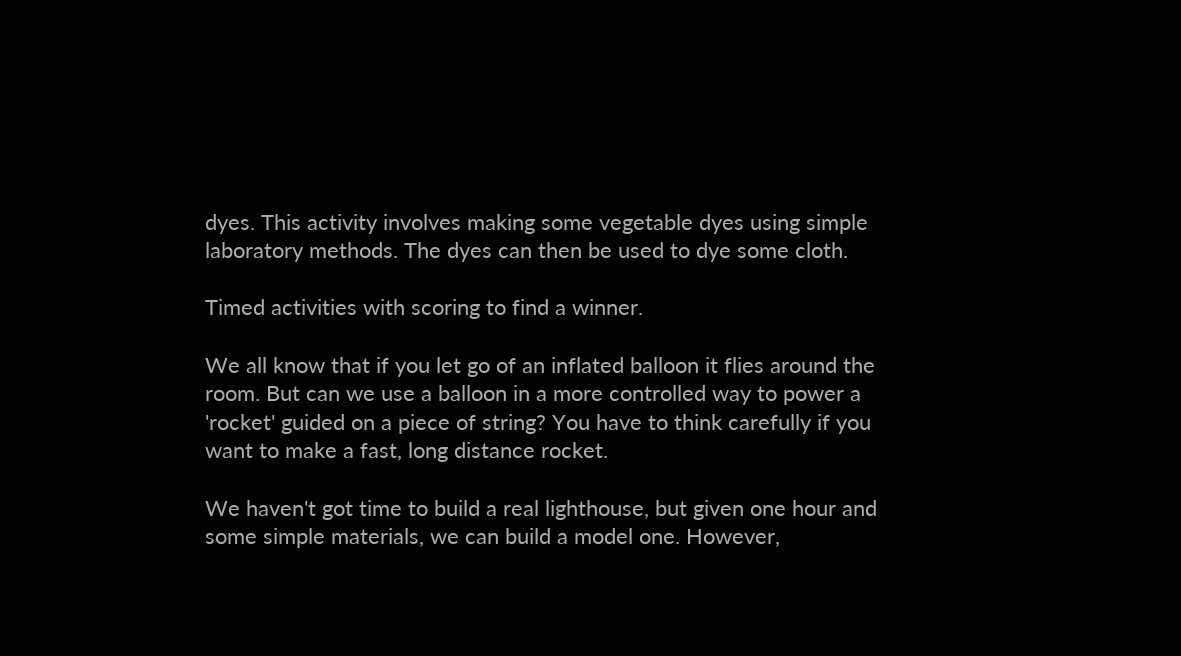dyes. This activity involves making some vegetable dyes using simple laboratory methods. The dyes can then be used to dye some cloth.

Timed activities with scoring to find a winner.

We all know that if you let go of an inflated balloon it flies around the room. But can we use a balloon in a more controlled way to power a 'rocket' guided on a piece of string? You have to think carefully if you want to make a fast, long distance rocket.

We haven't got time to build a real lighthouse, but given one hour and some simple materials, we can build a model one. However,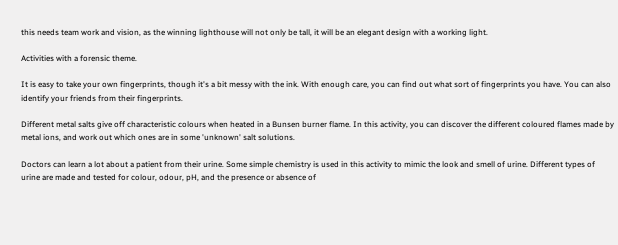this needs team work and vision, as the winning lighthouse will not only be tall, it will be an elegant design with a working light.

Activities with a forensic theme.

It is easy to take your own fingerprints, though it's a bit messy with the ink. With enough care, you can find out what sort of fingerprints you have. You can also identify your friends from their fingerprints.

Different metal salts give off characteristic colours when heated in a Bunsen burner flame. In this activity, you can discover the different coloured flames made by metal ions, and work out which ones are in some 'unknown' salt solutions.

Doctors can learn a lot about a patient from their urine. Some simple chemistry is used in this activity to mimic the look and smell of urine. Different types of urine are made and tested for colour, odour, pH, and the presence or absence of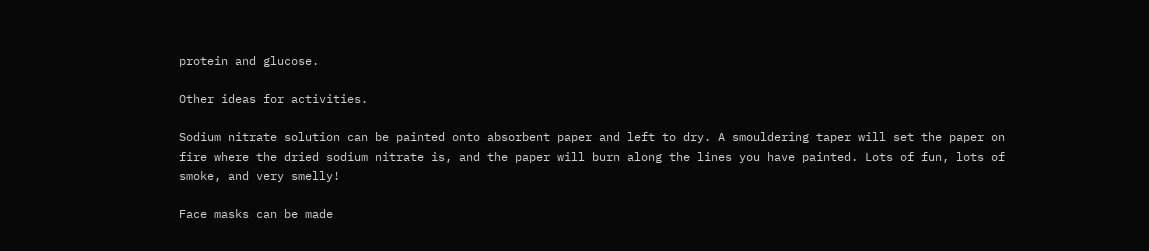protein and glucose.

Other ideas for activities.

Sodium nitrate solution can be painted onto absorbent paper and left to dry. A smouldering taper will set the paper on fire where the dried sodium nitrate is, and the paper will burn along the lines you have painted. Lots of fun, lots of smoke, and very smelly!

Face masks can be made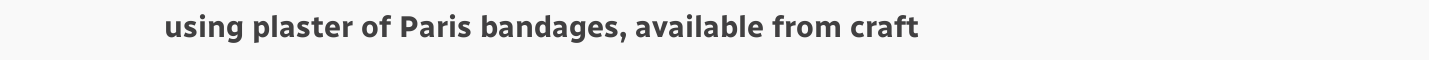using plaster of Paris bandages, available from craft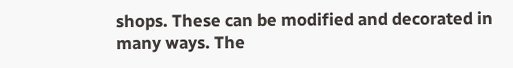shops. These can be modified and decorated in many ways. The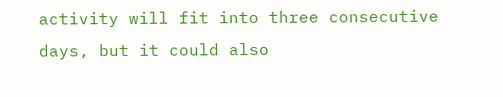activity will fit into three consecutive days, but it could also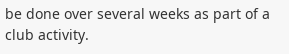be done over several weeks as part of a club activity.